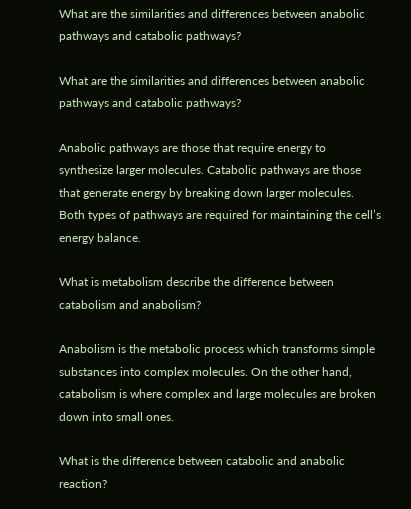What are the similarities and differences between anabolic pathways and catabolic pathways?

What are the similarities and differences between anabolic pathways and catabolic pathways?

Anabolic pathways are those that require energy to synthesize larger molecules. Catabolic pathways are those that generate energy by breaking down larger molecules. Both types of pathways are required for maintaining the cell’s energy balance.

What is metabolism describe the difference between catabolism and anabolism?

Anabolism is the metabolic process which transforms simple substances into complex molecules. On the other hand, catabolism is where complex and large molecules are broken down into small ones.

What is the difference between catabolic and anabolic reaction?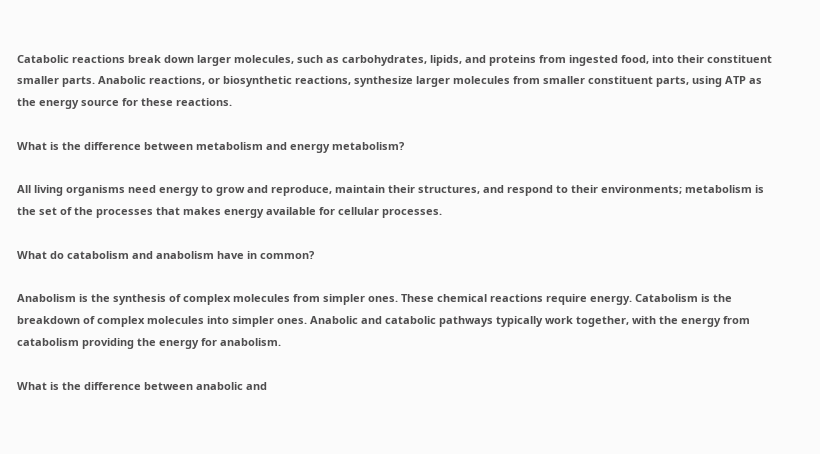Catabolic reactions break down larger molecules, such as carbohydrates, lipids, and proteins from ingested food, into their constituent smaller parts. Anabolic reactions, or biosynthetic reactions, synthesize larger molecules from smaller constituent parts, using ATP as the energy source for these reactions.

What is the difference between metabolism and energy metabolism?

All living organisms need energy to grow and reproduce, maintain their structures, and respond to their environments; metabolism is the set of the processes that makes energy available for cellular processes.

What do catabolism and anabolism have in common?

Anabolism is the synthesis of complex molecules from simpler ones. These chemical reactions require energy. Catabolism is the breakdown of complex molecules into simpler ones. Anabolic and catabolic pathways typically work together, with the energy from catabolism providing the energy for anabolism.

What is the difference between anabolic and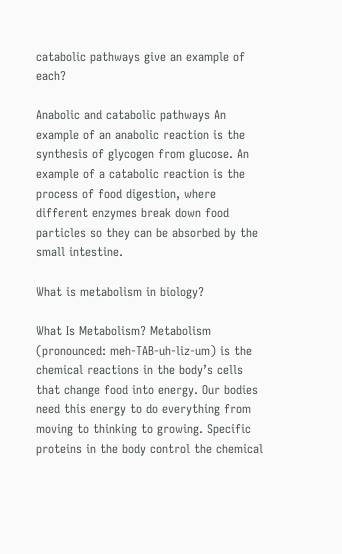catabolic pathways give an example of each?

Anabolic and catabolic pathways An example of an anabolic reaction is the synthesis of glycogen from glucose. An example of a catabolic reaction is the process of food digestion, where different enzymes break down food particles so they can be absorbed by the small intestine.

What is metabolism in biology?

What Is Metabolism? Metabolism (pronounced: meh-TAB-uh-liz-um) is the chemical reactions in the body’s cells that change food into energy. Our bodies need this energy to do everything from moving to thinking to growing. Specific proteins in the body control the chemical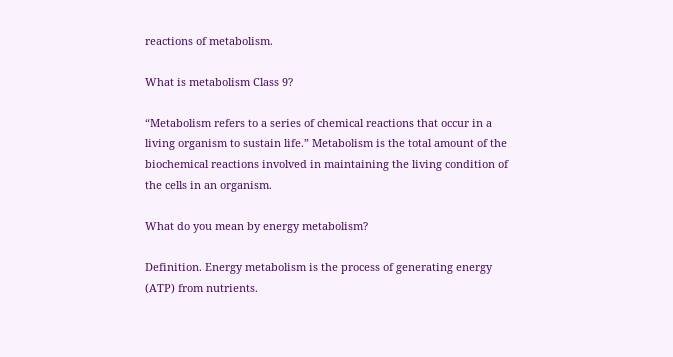reactions of metabolism.

What is metabolism Class 9?

“Metabolism refers to a series of chemical reactions that occur in a living organism to sustain life.” Metabolism is the total amount of the biochemical reactions involved in maintaining the living condition of the cells in an organism.

What do you mean by energy metabolism?

Definition. Energy metabolism is the process of generating energy (ATP) from nutrients.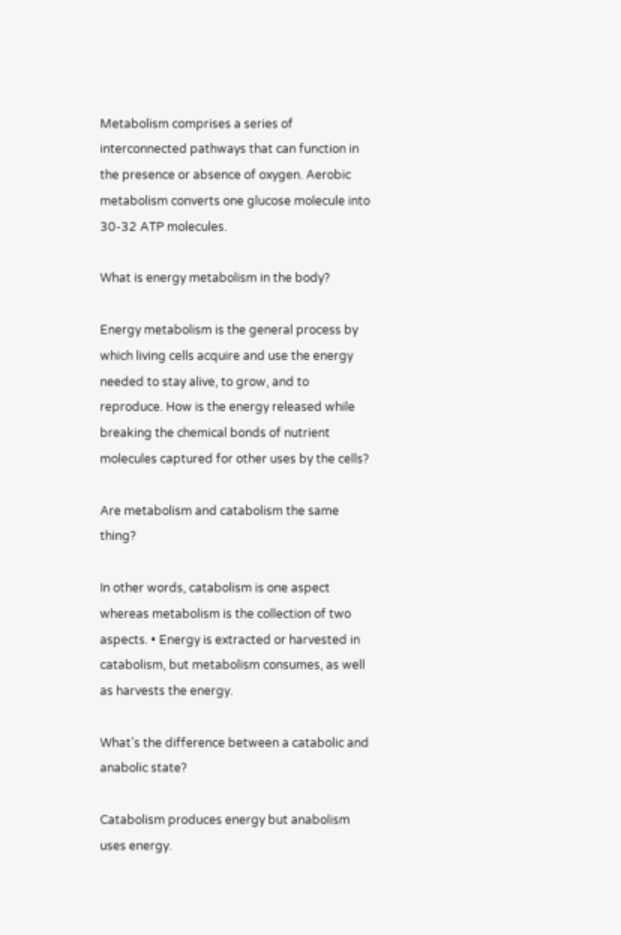Metabolism comprises a series of interconnected pathways that can function in the presence or absence of oxygen. Aerobic metabolism converts one glucose molecule into 30-32 ATP molecules.

What is energy metabolism in the body?

Energy metabolism is the general process by which living cells acquire and use the energy needed to stay alive, to grow, and to reproduce. How is the energy released while breaking the chemical bonds of nutrient molecules captured for other uses by the cells?

Are metabolism and catabolism the same thing?

In other words, catabolism is one aspect whereas metabolism is the collection of two aspects. • Energy is extracted or harvested in catabolism, but metabolism consumes, as well as harvests the energy.

What’s the difference between a catabolic and anabolic state?

Catabolism produces energy but anabolism uses energy.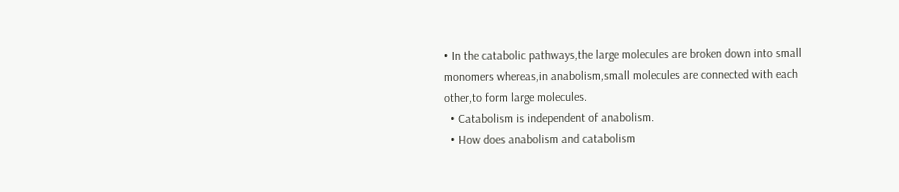• In the catabolic pathways,the large molecules are broken down into small monomers whereas,in anabolism,small molecules are connected with each other,to form large molecules.
  • Catabolism is independent of anabolism.
  • How does anabolism and catabolism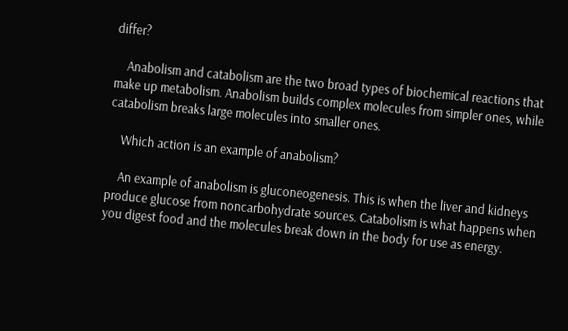differ?

    Anabolism and catabolism are the two broad types of biochemical reactions that make up metabolism. Anabolism builds complex molecules from simpler ones, while catabolism breaks large molecules into smaller ones.

    Which action is an example of anabolism?

    An example of anabolism is gluconeogenesis. This is when the liver and kidneys produce glucose from noncarbohydrate sources. Catabolism is what happens when you digest food and the molecules break down in the body for use as energy.